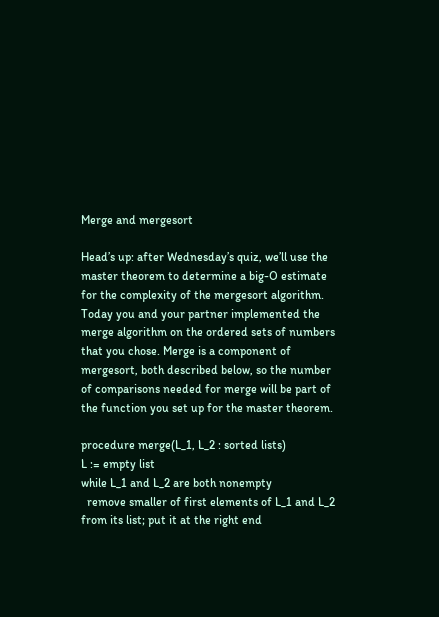Merge and mergesort

Head’s up: after Wednesday’s quiz, we’ll use the master theorem to determine a big-O estimate for the complexity of the mergesort algorithm. Today you and your partner implemented the merge algorithm on the ordered sets of numbers that you chose. Merge is a component of mergesort, both described below, so the number of comparisons needed for merge will be part of the function you set up for the master theorem.

procedure merge(L_1, L_2 : sorted lists)
L := empty list
while L_1 and L_2 are both nonempty
  remove smaller of first elements of L_1 and L_2 from its list; put it at the right end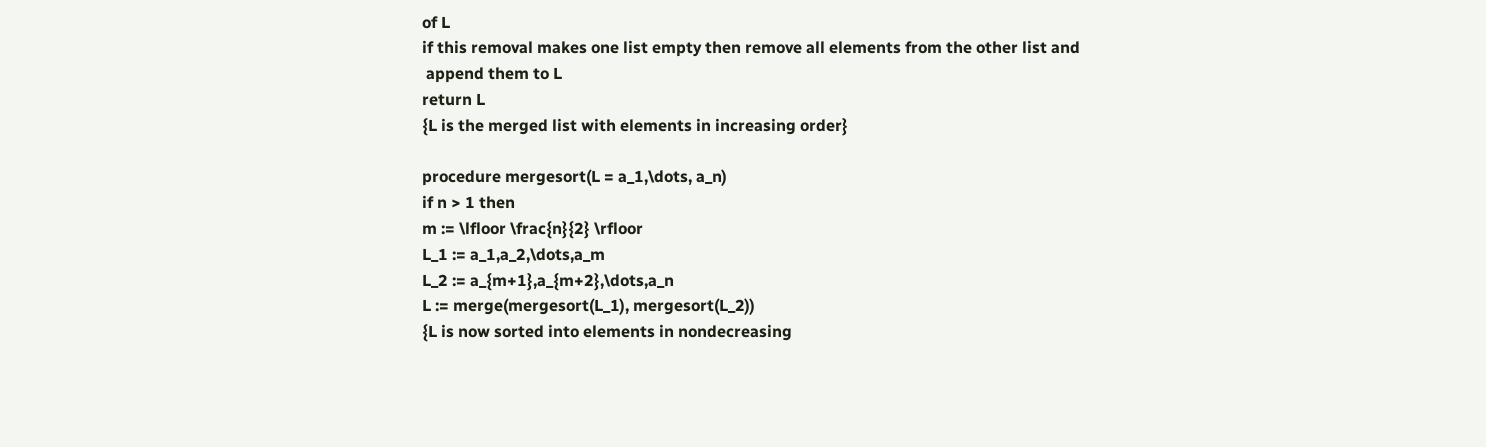of L
if this removal makes one list empty then remove all elements from the other list and
 append them to L
return L
{L is the merged list with elements in increasing order}

procedure mergesort(L = a_1,\dots, a_n)
if n > 1 then
m := \lfloor \frac{n}{2} \rfloor
L_1 := a_1,a_2,\dots,a_m
L_2 := a_{m+1},a_{m+2},\dots,a_n
L := merge(mergesort(L_1), mergesort(L_2))
{L is now sorted into elements in nondecreasing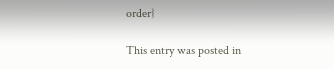order}

This entry was posted in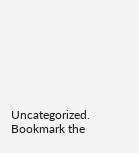Uncategorized. Bookmark the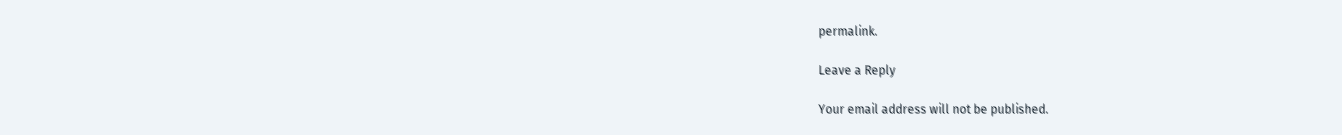permalink.

Leave a Reply

Your email address will not be published.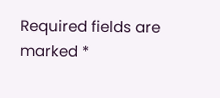Required fields are marked *